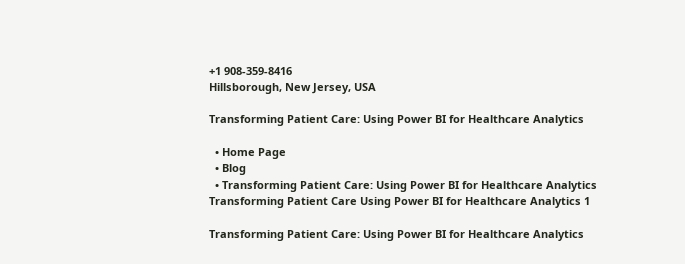+1 908-359-8416
Hillsborough, New Jersey, USA

Transforming Patient Care: Using Power BI for Healthcare Analytics

  • Home Page
  • Blog
  • Transforming Patient Care: Using Power BI for Healthcare Analytics
Transforming Patient Care Using Power BI for Healthcare Analytics 1

Transforming Patient Care: Using Power BI for Healthcare Analytics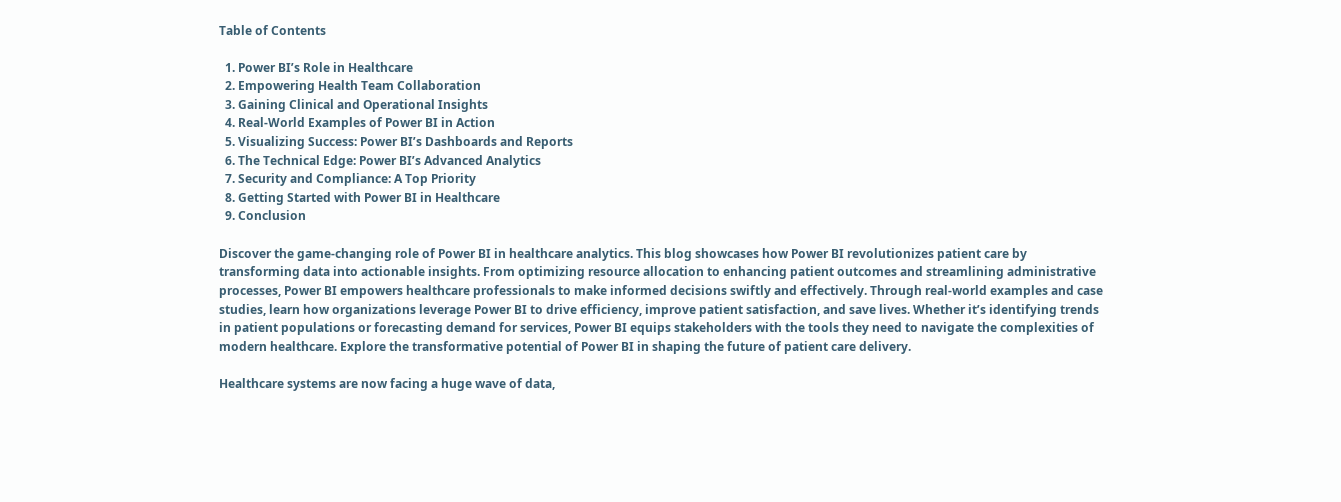Table of Contents

  1. Power BI’s Role in Healthcare
  2. Empowering Health Team Collaboration
  3. Gaining Clinical and Operational Insights
  4. Real-World Examples of Power BI in Action
  5. Visualizing Success: Power BI’s Dashboards and Reports
  6. The Technical Edge: Power BI’s Advanced Analytics
  7. Security and Compliance: A Top Priority
  8. Getting Started with Power BI in Healthcare
  9. Conclusion

Discover the game-changing role of Power BI in healthcare analytics. This blog showcases how Power BI revolutionizes patient care by transforming data into actionable insights. From optimizing resource allocation to enhancing patient outcomes and streamlining administrative processes, Power BI empowers healthcare professionals to make informed decisions swiftly and effectively. Through real-world examples and case studies, learn how organizations leverage Power BI to drive efficiency, improve patient satisfaction, and save lives. Whether it’s identifying trends in patient populations or forecasting demand for services, Power BI equips stakeholders with the tools they need to navigate the complexities of modern healthcare. Explore the transformative potential of Power BI in shaping the future of patient care delivery.

Healthcare systems are now facing a huge wave of data,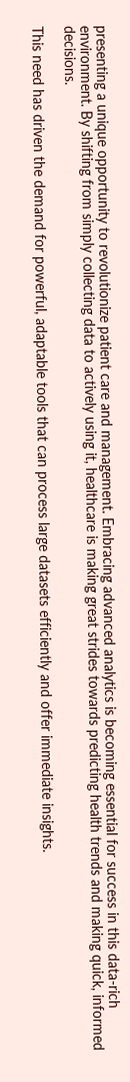presenting a unique opportunity to revolutionize patient care and management. Embracing advanced analytics is becoming essential for success in this data-rich environment. By shifting from simply collecting data to actively using it, healthcare is making great strides towards predicting health trends and making quick, informed decisions.

This need has driven the demand for powerful, adaptable tools that can process large datasets efficiently and offer immediate insights.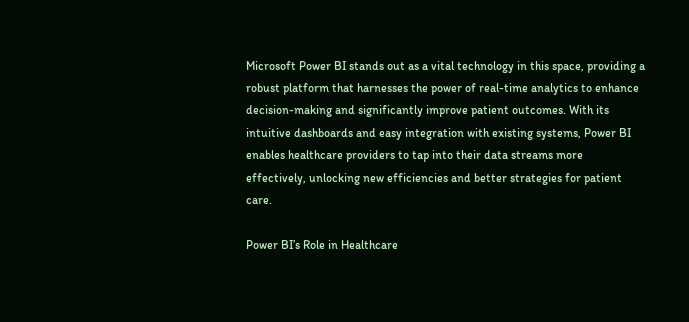Microsoft Power BI stands out as a vital technology in this space, providing a robust platform that harnesses the power of real-time analytics to enhance decision-making and significantly improve patient outcomes. With its intuitive dashboards and easy integration with existing systems, Power BI enables healthcare providers to tap into their data streams more effectively, unlocking new efficiencies and better strategies for patient care.

Power BI’s Role in Healthcare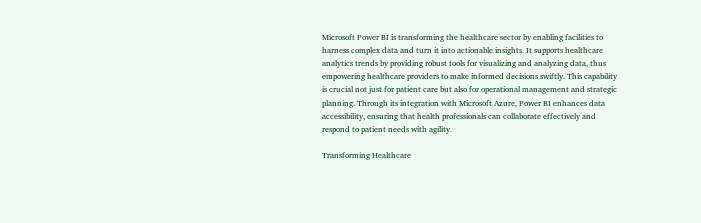Microsoft Power BI is transforming the healthcare sector by enabling facilities to harness complex data and turn it into actionable insights. It supports healthcare analytics trends by providing robust tools for visualizing and analyzing data, thus empowering healthcare providers to make informed decisions swiftly. This capability is crucial not just for patient care but also for operational management and strategic planning. Through its integration with Microsoft Azure, Power BI enhances data accessibility, ensuring that health professionals can collaborate effectively and respond to patient needs with agility.

Transforming Healthcare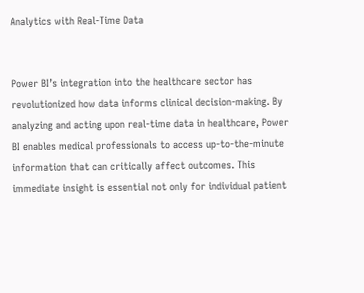Analytics with Real-Time Data


Power BI’s integration into the healthcare sector has revolutionized how data informs clinical decision-making. By analyzing and acting upon real-time data in healthcare, Power BI enables medical professionals to access up-to-the-minute information that can critically affect outcomes. This immediate insight is essential not only for individual patient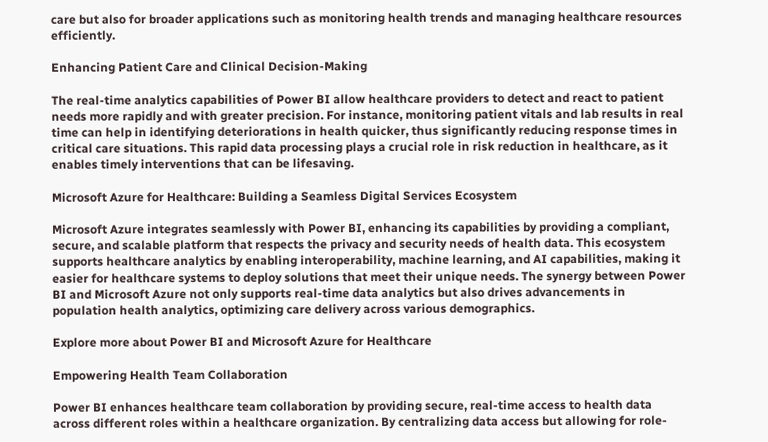care but also for broader applications such as monitoring health trends and managing healthcare resources efficiently.

Enhancing Patient Care and Clinical Decision-Making

The real-time analytics capabilities of Power BI allow healthcare providers to detect and react to patient needs more rapidly and with greater precision. For instance, monitoring patient vitals and lab results in real time can help in identifying deteriorations in health quicker, thus significantly reducing response times in critical care situations. This rapid data processing plays a crucial role in risk reduction in healthcare, as it enables timely interventions that can be lifesaving.

Microsoft Azure for Healthcare: Building a Seamless Digital Services Ecosystem

Microsoft Azure integrates seamlessly with Power BI, enhancing its capabilities by providing a compliant, secure, and scalable platform that respects the privacy and security needs of health data. This ecosystem supports healthcare analytics by enabling interoperability, machine learning, and AI capabilities, making it easier for healthcare systems to deploy solutions that meet their unique needs. The synergy between Power BI and Microsoft Azure not only supports real-time data analytics but also drives advancements in population health analytics, optimizing care delivery across various demographics.

Explore more about Power BI and Microsoft Azure for Healthcare

Empowering Health Team Collaboration

Power BI enhances healthcare team collaboration by providing secure, real-time access to health data across different roles within a healthcare organization. By centralizing data access but allowing for role-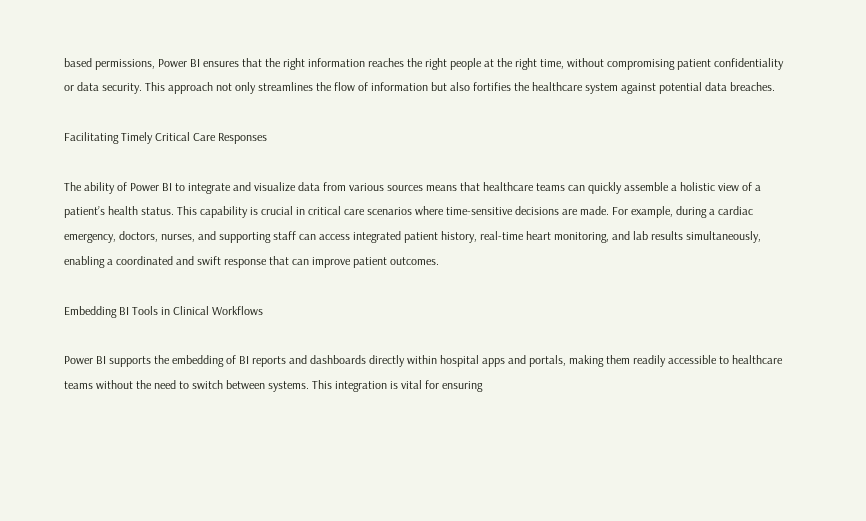based permissions, Power BI ensures that the right information reaches the right people at the right time, without compromising patient confidentiality or data security. This approach not only streamlines the flow of information but also fortifies the healthcare system against potential data breaches.

Facilitating Timely Critical Care Responses

The ability of Power BI to integrate and visualize data from various sources means that healthcare teams can quickly assemble a holistic view of a patient’s health status. This capability is crucial in critical care scenarios where time-sensitive decisions are made. For example, during a cardiac emergency, doctors, nurses, and supporting staff can access integrated patient history, real-time heart monitoring, and lab results simultaneously, enabling a coordinated and swift response that can improve patient outcomes.

Embedding BI Tools in Clinical Workflows

Power BI supports the embedding of BI reports and dashboards directly within hospital apps and portals, making them readily accessible to healthcare teams without the need to switch between systems. This integration is vital for ensuring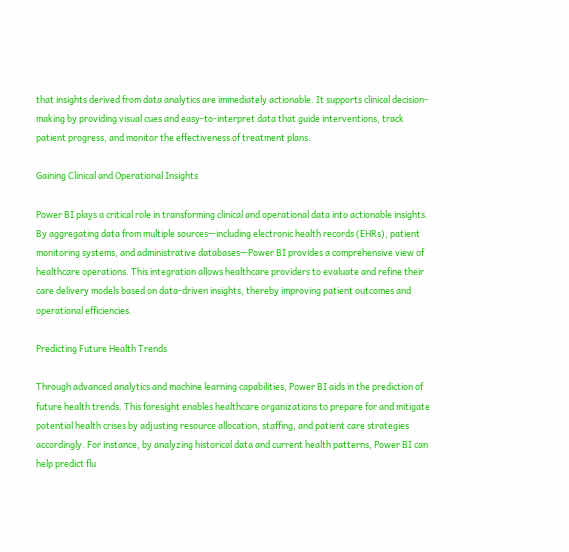that insights derived from data analytics are immediately actionable. It supports clinical decision-making by providing visual cues and easy-to-interpret data that guide interventions, track patient progress, and monitor the effectiveness of treatment plans.

Gaining Clinical and Operational Insights

Power BI plays a critical role in transforming clinical and operational data into actionable insights. By aggregating data from multiple sources—including electronic health records (EHRs), patient monitoring systems, and administrative databases—Power BI provides a comprehensive view of healthcare operations. This integration allows healthcare providers to evaluate and refine their care delivery models based on data-driven insights, thereby improving patient outcomes and operational efficiencies.

Predicting Future Health Trends

Through advanced analytics and machine learning capabilities, Power BI aids in the prediction of future health trends. This foresight enables healthcare organizations to prepare for and mitigate potential health crises by adjusting resource allocation, staffing, and patient care strategies accordingly. For instance, by analyzing historical data and current health patterns, Power BI can help predict flu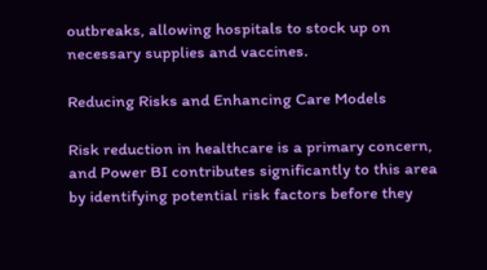outbreaks, allowing hospitals to stock up on necessary supplies and vaccines.

Reducing Risks and Enhancing Care Models

Risk reduction in healthcare is a primary concern, and Power BI contributes significantly to this area by identifying potential risk factors before they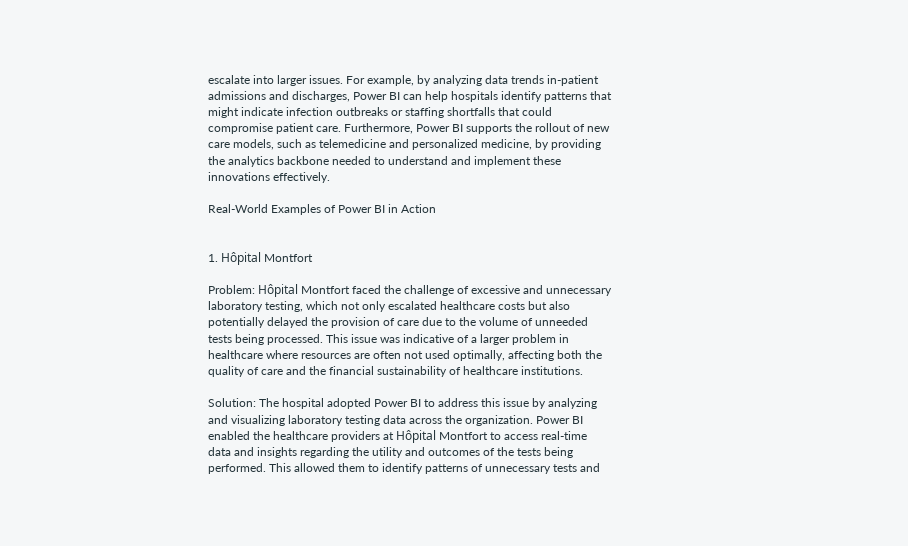escalate into larger issues. For example, by analyzing data trends in-patient admissions and discharges, Power BI can help hospitals identify patterns that might indicate infection outbreaks or staffing shortfalls that could compromise patient care. Furthermore, Power BI supports the rollout of new care models, such as telemedicine and personalized medicine, by providing the analytics backbone needed to understand and implement these innovations effectively.

Real-World Examples of Power BI in Action


1. Hôpital Montfort

Problem: Hôpital Montfort faced the challenge of excessive and unnecessary laboratory testing, which not only escalated healthcare costs but also potentially delayed the provision of care due to the volume of unneeded tests being processed. This issue was indicative of a larger problem in healthcare where resources are often not used optimally, affecting both the quality of care and the financial sustainability of healthcare institutions.

Solution: The hospital adopted Power BI to address this issue by analyzing and visualizing laboratory testing data across the organization. Power BI enabled the healthcare providers at Hôpital Montfort to access real-time data and insights regarding the utility and outcomes of the tests being performed. This allowed them to identify patterns of unnecessary tests and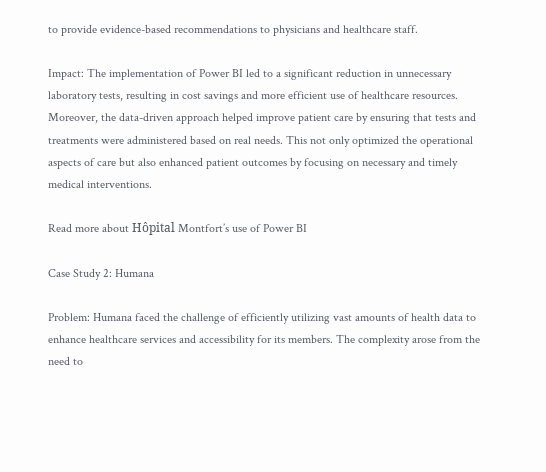to provide evidence-based recommendations to physicians and healthcare staff.

Impact: The implementation of Power BI led to a significant reduction in unnecessary laboratory tests, resulting in cost savings and more efficient use of healthcare resources. Moreover, the data-driven approach helped improve patient care by ensuring that tests and treatments were administered based on real needs. This not only optimized the operational aspects of care but also enhanced patient outcomes by focusing on necessary and timely medical interventions.

Read more about Hôpital Montfort’s use of Power BI

Case Study 2: Humana

Problem: Humana faced the challenge of efficiently utilizing vast amounts of health data to enhance healthcare services and accessibility for its members. The complexity arose from the need to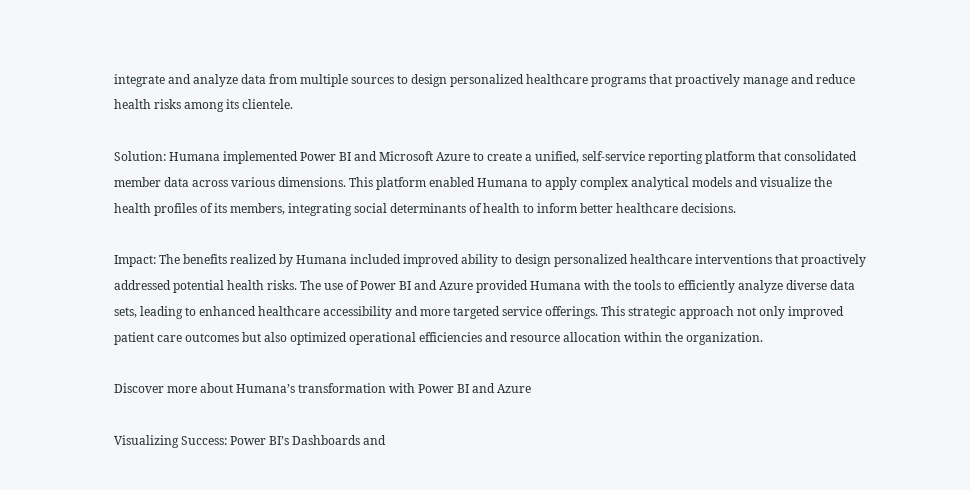integrate and analyze data from multiple sources to design personalized healthcare programs that proactively manage and reduce health risks among its clientele.

Solution: Humana implemented Power BI and Microsoft Azure to create a unified, self-service reporting platform that consolidated member data across various dimensions. This platform enabled Humana to apply complex analytical models and visualize the health profiles of its members, integrating social determinants of health to inform better healthcare decisions.

Impact: The benefits realized by Humana included improved ability to design personalized healthcare interventions that proactively addressed potential health risks. The use of Power BI and Azure provided Humana with the tools to efficiently analyze diverse data sets, leading to enhanced healthcare accessibility and more targeted service offerings. This strategic approach not only improved patient care outcomes but also optimized operational efficiencies and resource allocation within the organization.

Discover more about Humana’s transformation with Power BI and Azure

Visualizing Success: Power BI’s Dashboards and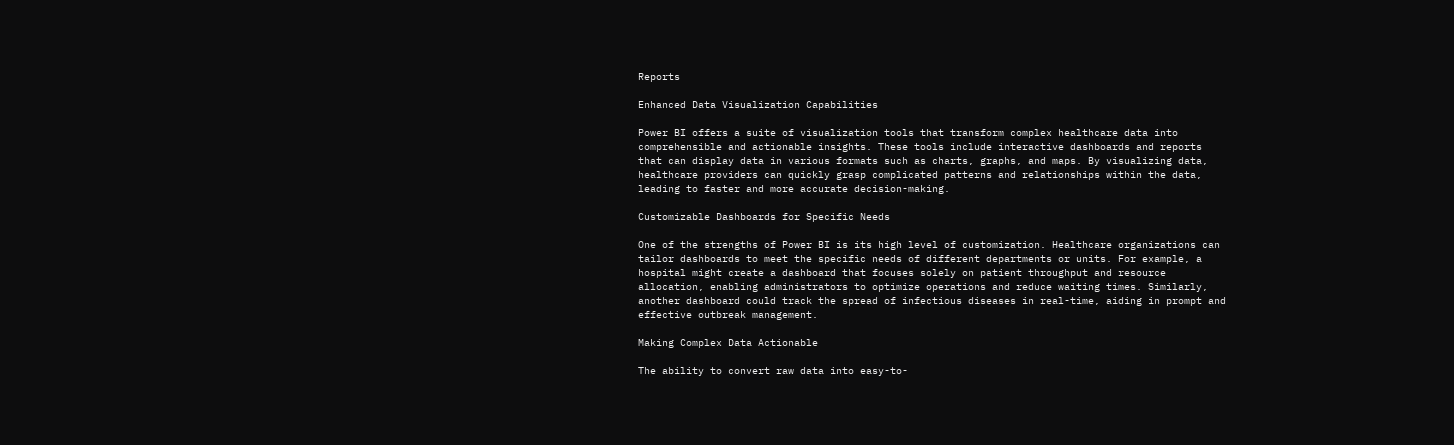Reports

Enhanced Data Visualization Capabilities

Power BI offers a suite of visualization tools that transform complex healthcare data into comprehensible and actionable insights. These tools include interactive dashboards and reports that can display data in various formats such as charts, graphs, and maps. By visualizing data, healthcare providers can quickly grasp complicated patterns and relationships within the data, leading to faster and more accurate decision-making.

Customizable Dashboards for Specific Needs

One of the strengths of Power BI is its high level of customization. Healthcare organizations can tailor dashboards to meet the specific needs of different departments or units. For example, a hospital might create a dashboard that focuses solely on patient throughput and resource allocation, enabling administrators to optimize operations and reduce waiting times. Similarly, another dashboard could track the spread of infectious diseases in real-time, aiding in prompt and effective outbreak management.

Making Complex Data Actionable

The ability to convert raw data into easy-to-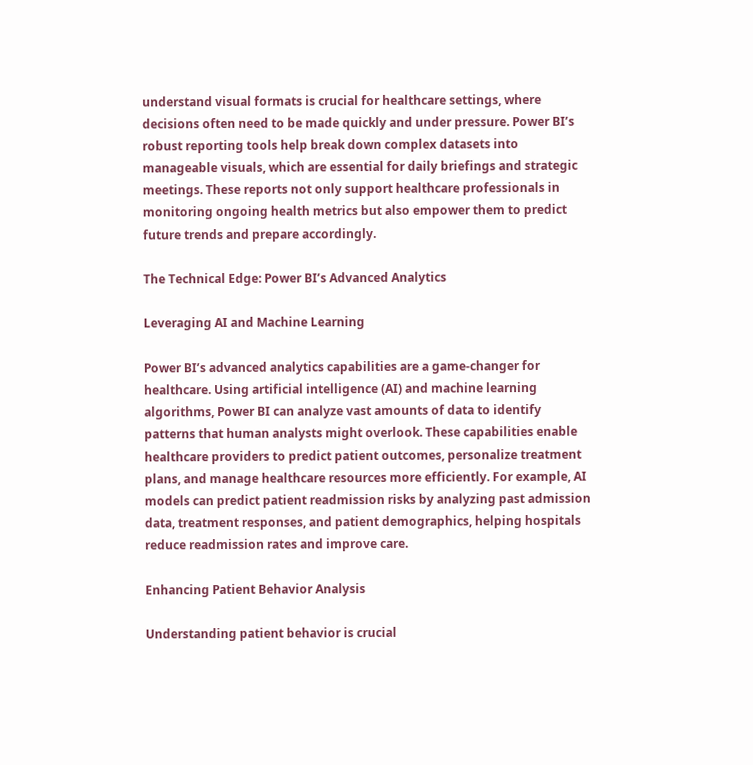understand visual formats is crucial for healthcare settings, where decisions often need to be made quickly and under pressure. Power BI’s robust reporting tools help break down complex datasets into manageable visuals, which are essential for daily briefings and strategic meetings. These reports not only support healthcare professionals in monitoring ongoing health metrics but also empower them to predict future trends and prepare accordingly.

The Technical Edge: Power BI’s Advanced Analytics

Leveraging AI and Machine Learning

Power BI’s advanced analytics capabilities are a game-changer for healthcare. Using artificial intelligence (AI) and machine learning algorithms, Power BI can analyze vast amounts of data to identify patterns that human analysts might overlook. These capabilities enable healthcare providers to predict patient outcomes, personalize treatment plans, and manage healthcare resources more efficiently. For example, AI models can predict patient readmission risks by analyzing past admission data, treatment responses, and patient demographics, helping hospitals reduce readmission rates and improve care.

Enhancing Patient Behavior Analysis

Understanding patient behavior is crucial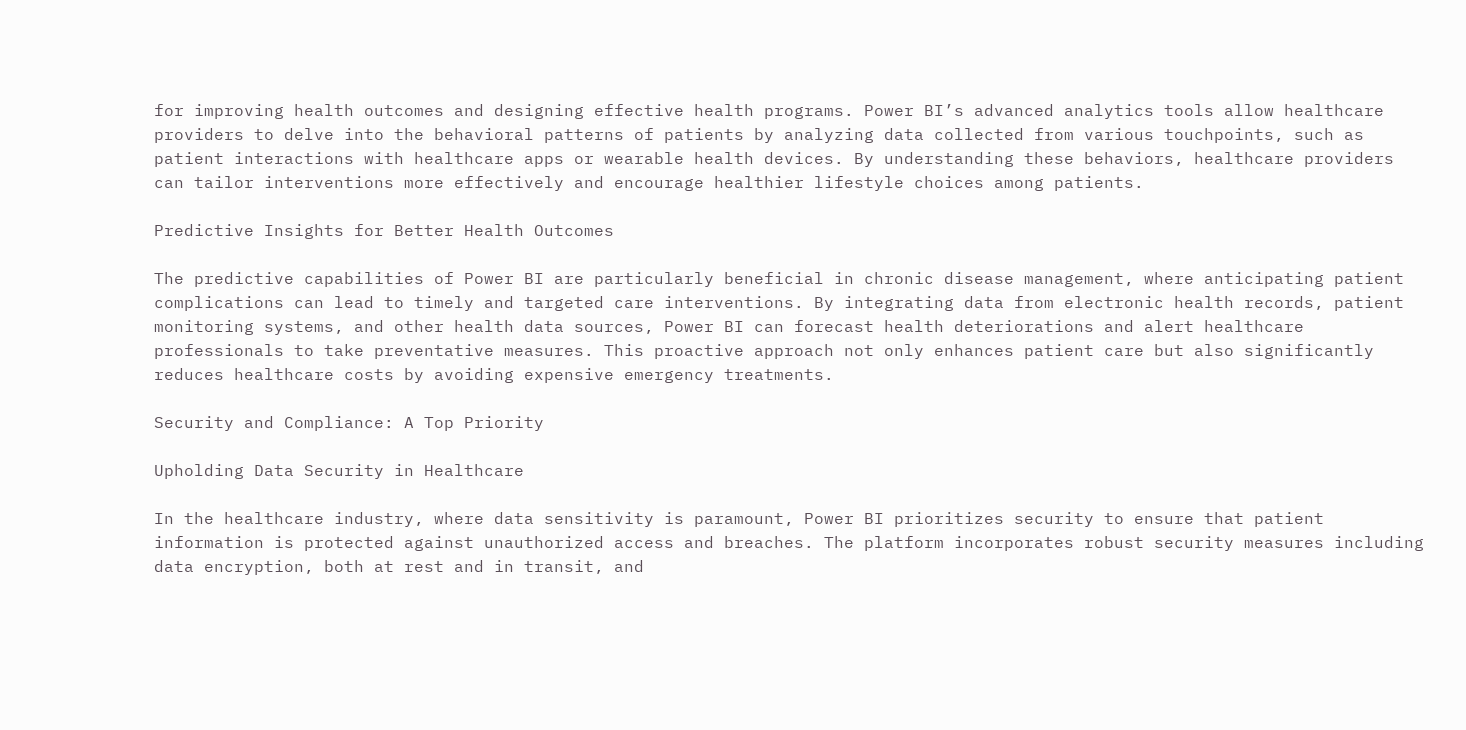for improving health outcomes and designing effective health programs. Power BI’s advanced analytics tools allow healthcare providers to delve into the behavioral patterns of patients by analyzing data collected from various touchpoints, such as patient interactions with healthcare apps or wearable health devices. By understanding these behaviors, healthcare providers can tailor interventions more effectively and encourage healthier lifestyle choices among patients.

Predictive Insights for Better Health Outcomes

The predictive capabilities of Power BI are particularly beneficial in chronic disease management, where anticipating patient complications can lead to timely and targeted care interventions. By integrating data from electronic health records, patient monitoring systems, and other health data sources, Power BI can forecast health deteriorations and alert healthcare professionals to take preventative measures. This proactive approach not only enhances patient care but also significantly reduces healthcare costs by avoiding expensive emergency treatments.

Security and Compliance: A Top Priority

Upholding Data Security in Healthcare

In the healthcare industry, where data sensitivity is paramount, Power BI prioritizes security to ensure that patient information is protected against unauthorized access and breaches. The platform incorporates robust security measures including data encryption, both at rest and in transit, and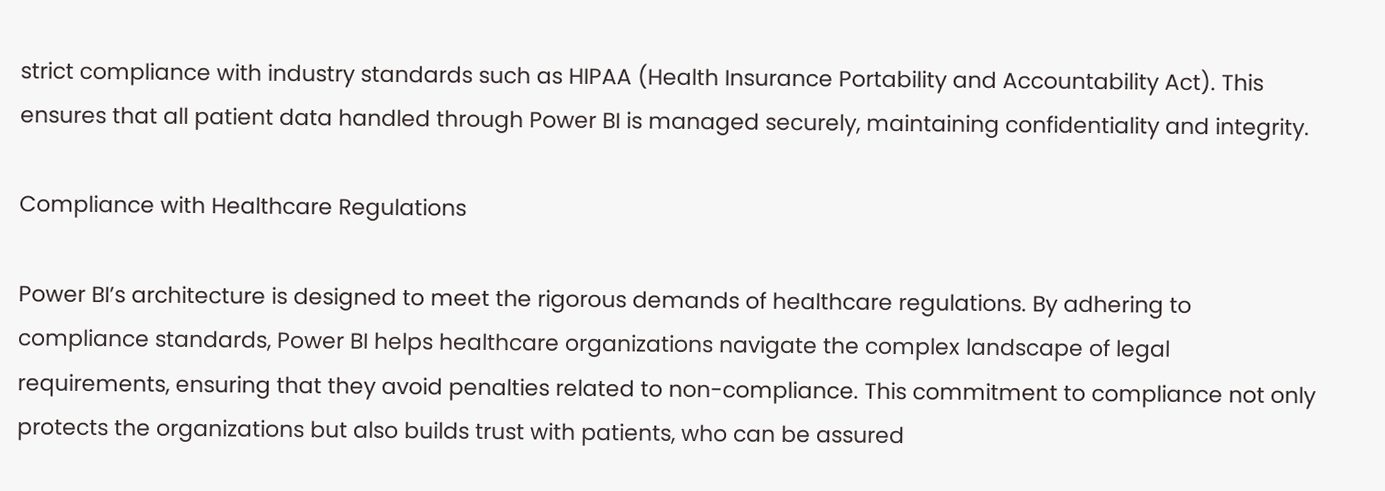strict compliance with industry standards such as HIPAA (Health Insurance Portability and Accountability Act). This ensures that all patient data handled through Power BI is managed securely, maintaining confidentiality and integrity.

Compliance with Healthcare Regulations

Power BI’s architecture is designed to meet the rigorous demands of healthcare regulations. By adhering to compliance standards, Power BI helps healthcare organizations navigate the complex landscape of legal requirements, ensuring that they avoid penalties related to non-compliance. This commitment to compliance not only protects the organizations but also builds trust with patients, who can be assured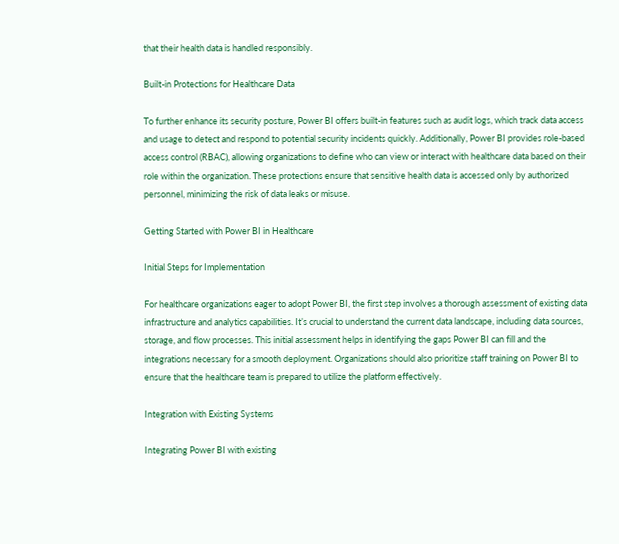that their health data is handled responsibly.

Built-in Protections for Healthcare Data

To further enhance its security posture, Power BI offers built-in features such as audit logs, which track data access and usage to detect and respond to potential security incidents quickly. Additionally, Power BI provides role-based access control (RBAC), allowing organizations to define who can view or interact with healthcare data based on their role within the organization. These protections ensure that sensitive health data is accessed only by authorized personnel, minimizing the risk of data leaks or misuse.

Getting Started with Power BI in Healthcare

Initial Steps for Implementation

For healthcare organizations eager to adopt Power BI, the first step involves a thorough assessment of existing data infrastructure and analytics capabilities. It’s crucial to understand the current data landscape, including data sources, storage, and flow processes. This initial assessment helps in identifying the gaps Power BI can fill and the integrations necessary for a smooth deployment. Organizations should also prioritize staff training on Power BI to ensure that the healthcare team is prepared to utilize the platform effectively.

Integration with Existing Systems

Integrating Power BI with existing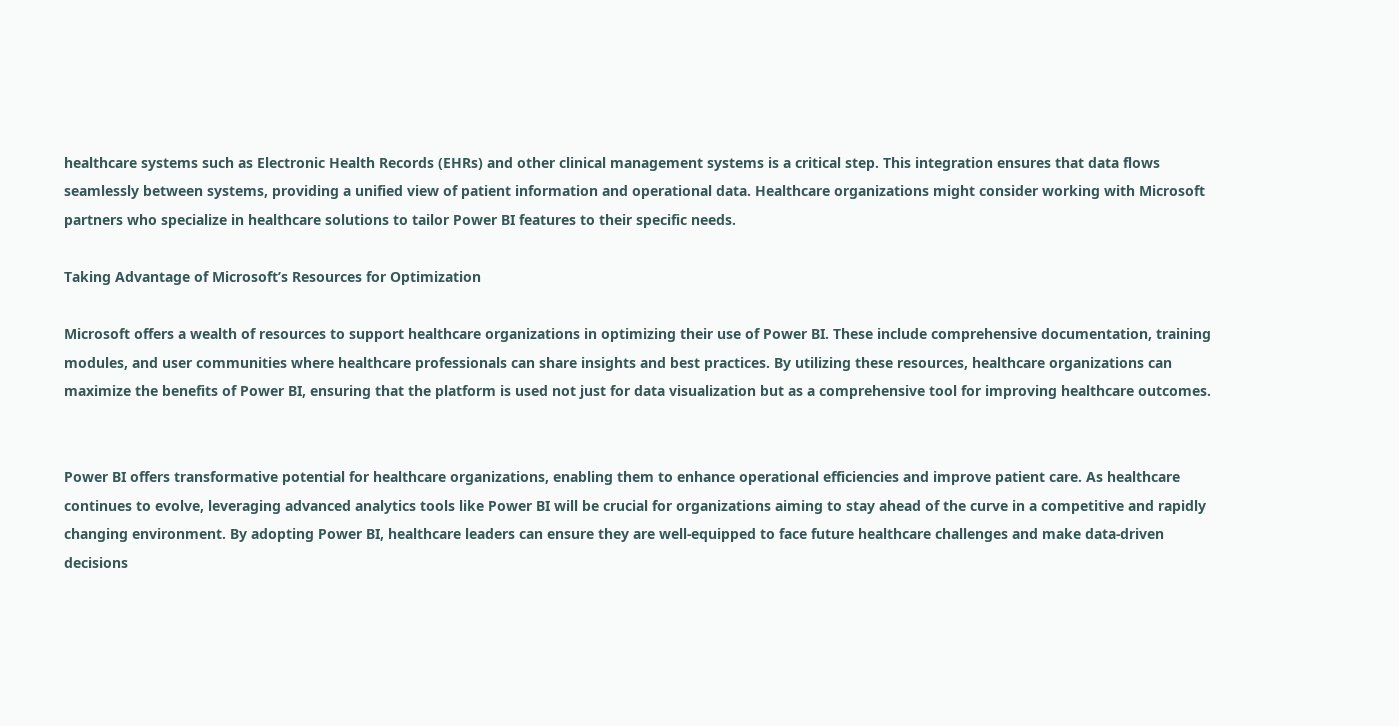healthcare systems such as Electronic Health Records (EHRs) and other clinical management systems is a critical step. This integration ensures that data flows seamlessly between systems, providing a unified view of patient information and operational data. Healthcare organizations might consider working with Microsoft partners who specialize in healthcare solutions to tailor Power BI features to their specific needs.

Taking Advantage of Microsoft’s Resources for Optimization

Microsoft offers a wealth of resources to support healthcare organizations in optimizing their use of Power BI. These include comprehensive documentation, training modules, and user communities where healthcare professionals can share insights and best practices. By utilizing these resources, healthcare organizations can maximize the benefits of Power BI, ensuring that the platform is used not just for data visualization but as a comprehensive tool for improving healthcare outcomes.


Power BI offers transformative potential for healthcare organizations, enabling them to enhance operational efficiencies and improve patient care. As healthcare continues to evolve, leveraging advanced analytics tools like Power BI will be crucial for organizations aiming to stay ahead of the curve in a competitive and rapidly changing environment. By adopting Power BI, healthcare leaders can ensure they are well-equipped to face future healthcare challenges and make data-driven decisions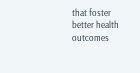that foster better health outcomes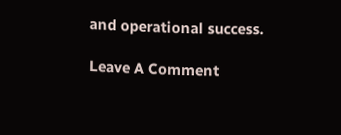and operational success.

Leave A Comment